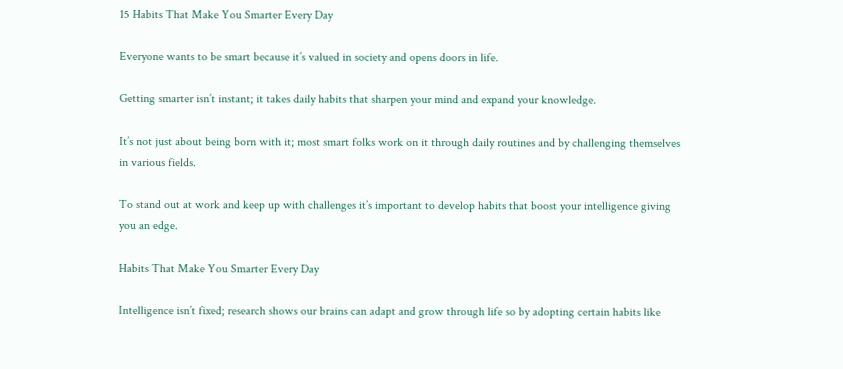15 Habits That Make You Smarter Every Day

Everyone wants to be smart because it’s valued in society and opens doors in life.

Getting smarter isn’t instant; it takes daily habits that sharpen your mind and expand your knowledge.

It’s not just about being born with it; most smart folks work on it through daily routines and by challenging themselves in various fields.

To stand out at work and keep up with challenges it’s important to develop habits that boost your intelligence giving you an edge.

Habits That Make You Smarter Every Day

Intelligence isn’t fixed; research shows our brains can adapt and grow through life so by adopting certain habits like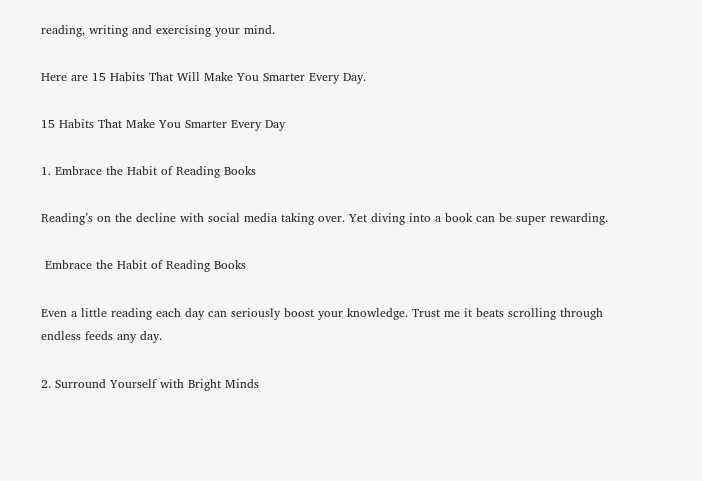reading, writing and exercising your mind.

Here are 15 Habits That Will Make You Smarter Every Day.

15 Habits That Make You Smarter Every Day

1. Embrace the Habit of Reading Books

Reading’s on the decline with social media taking over. Yet diving into a book can be super rewarding.

 Embrace the Habit of Reading Books

Even a little reading each day can seriously boost your knowledge. Trust me it beats scrolling through endless feeds any day.

2. Surround Yourself with Bright Minds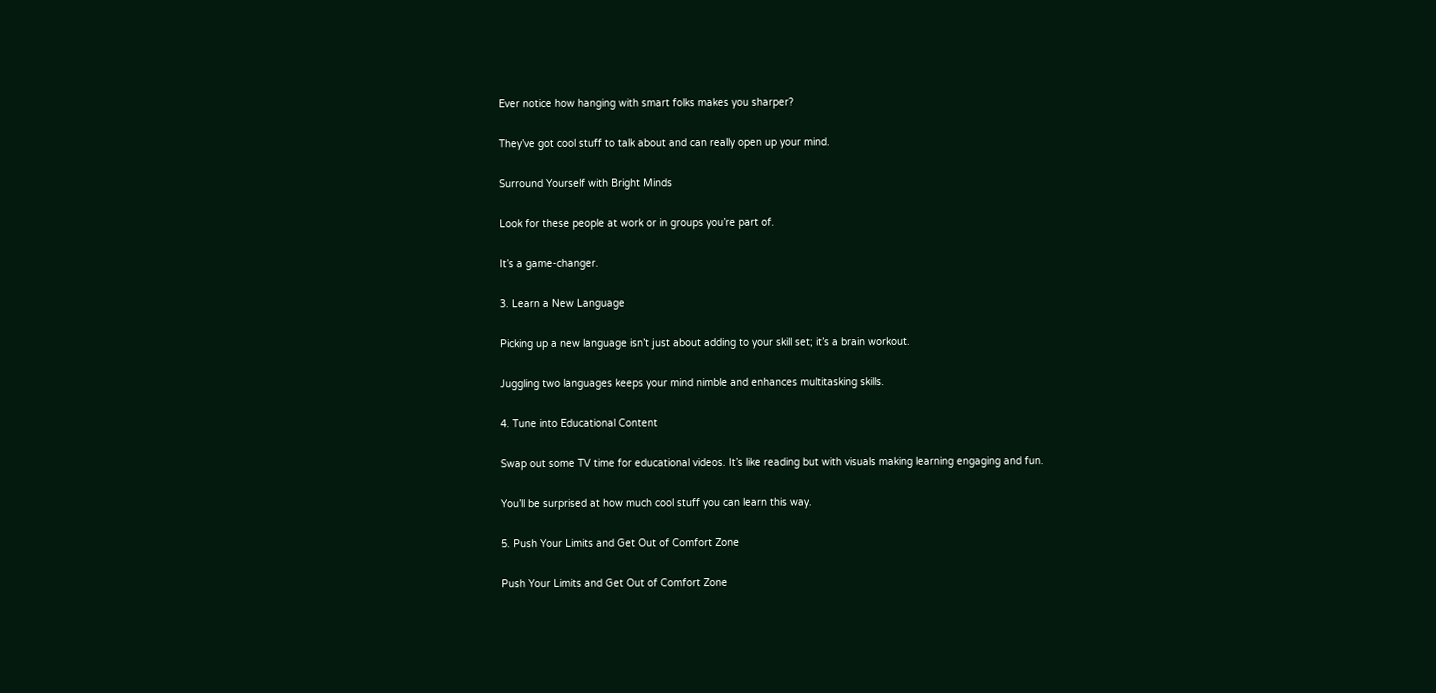Ever notice how hanging with smart folks makes you sharper?

They’ve got cool stuff to talk about and can really open up your mind.

Surround Yourself with Bright Minds

Look for these people at work or in groups you’re part of.

It’s a game-changer.

3. Learn a New Language

Picking up a new language isn’t just about adding to your skill set; it’s a brain workout.

Juggling two languages keeps your mind nimble and enhances multitasking skills.

4. Tune into Educational Content

Swap out some TV time for educational videos. It’s like reading but with visuals making learning engaging and fun.

You’ll be surprised at how much cool stuff you can learn this way.

5. Push Your Limits and Get Out of Comfort Zone

Push Your Limits and Get Out of Comfort Zone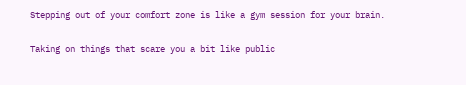Stepping out of your comfort zone is like a gym session for your brain.

Taking on things that scare you a bit like public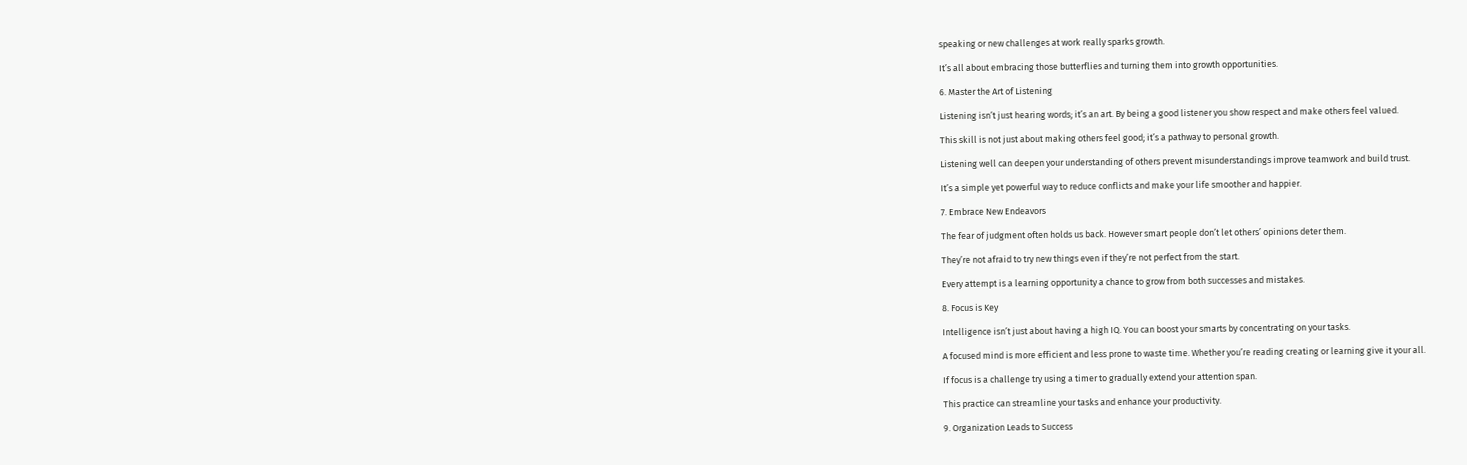speaking or new challenges at work really sparks growth.

It’s all about embracing those butterflies and turning them into growth opportunities.

6. Master the Art of Listening

Listening isn’t just hearing words; it’s an art. By being a good listener you show respect and make others feel valued.

This skill is not just about making others feel good; it’s a pathway to personal growth.

Listening well can deepen your understanding of others prevent misunderstandings improve teamwork and build trust.

It’s a simple yet powerful way to reduce conflicts and make your life smoother and happier.

7. Embrace New Endeavors

The fear of judgment often holds us back. However smart people don’t let others’ opinions deter them.

They’re not afraid to try new things even if they’re not perfect from the start.

Every attempt is a learning opportunity a chance to grow from both successes and mistakes.

8. Focus is Key

Intelligence isn’t just about having a high IQ. You can boost your smarts by concentrating on your tasks.

A focused mind is more efficient and less prone to waste time. Whether you’re reading creating or learning give it your all.

If focus is a challenge try using a timer to gradually extend your attention span.

This practice can streamline your tasks and enhance your productivity.

9. Organization Leads to Success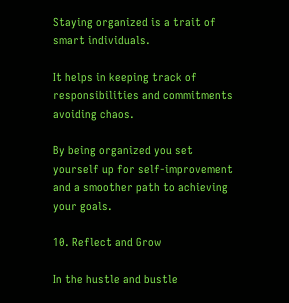Staying organized is a trait of smart individuals.

It helps in keeping track of responsibilities and commitments avoiding chaos.

By being organized you set yourself up for self-improvement and a smoother path to achieving your goals.

10. Reflect and Grow

In the hustle and bustle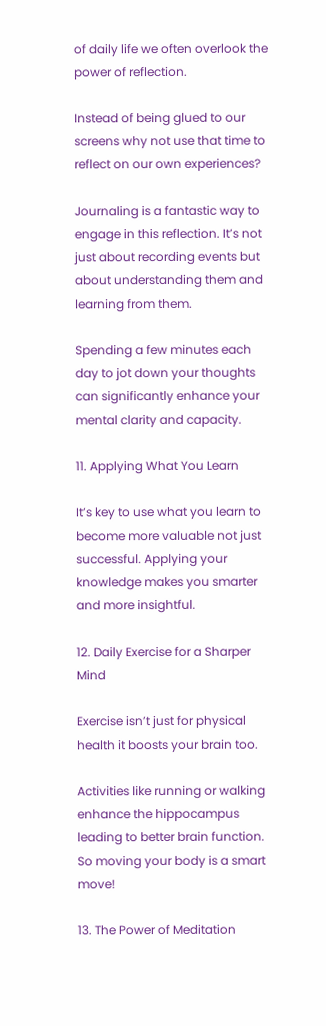of daily life we often overlook the power of reflection.

Instead of being glued to our screens why not use that time to reflect on our own experiences?

Journaling is a fantastic way to engage in this reflection. It’s not just about recording events but about understanding them and learning from them.

Spending a few minutes each day to jot down your thoughts can significantly enhance your mental clarity and capacity.

11. Applying What You Learn

It’s key to use what you learn to become more valuable not just successful. Applying your knowledge makes you smarter and more insightful.

12. Daily Exercise for a Sharper Mind

Exercise isn’t just for physical health it boosts your brain too.

Activities like running or walking enhance the hippocampus leading to better brain function. So moving your body is a smart move!

13. The Power of Meditation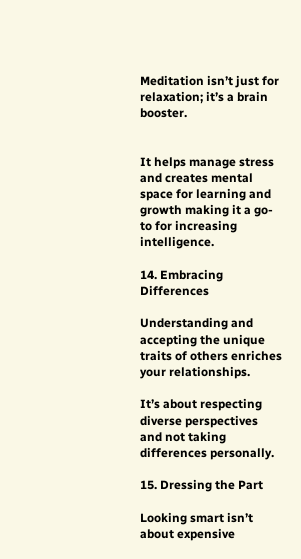Meditation isn’t just for relaxation; it’s a brain booster.


It helps manage stress and creates mental space for learning and growth making it a go-to for increasing intelligence.

14. Embracing Differences

Understanding and accepting the unique traits of others enriches your relationships.

It’s about respecting diverse perspectives and not taking differences personally.

15. Dressing the Part

Looking smart isn’t about expensive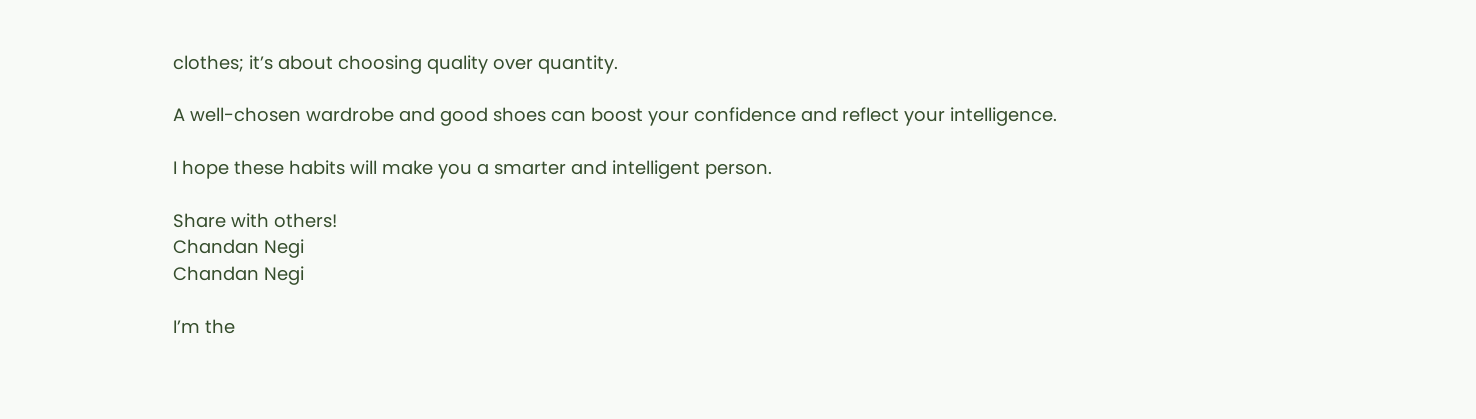clothes; it’s about choosing quality over quantity.

A well-chosen wardrobe and good shoes can boost your confidence and reflect your intelligence.

I hope these habits will make you a smarter and intelligent person.

Share with others!
Chandan Negi
Chandan Negi

I’m the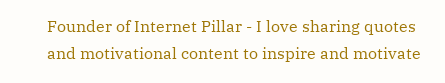Founder of Internet Pillar - I love sharing quotes and motivational content to inspire and motivate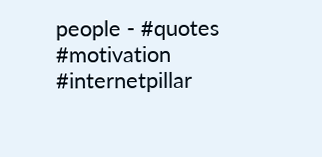people - #quotes #motivation #internetpillar